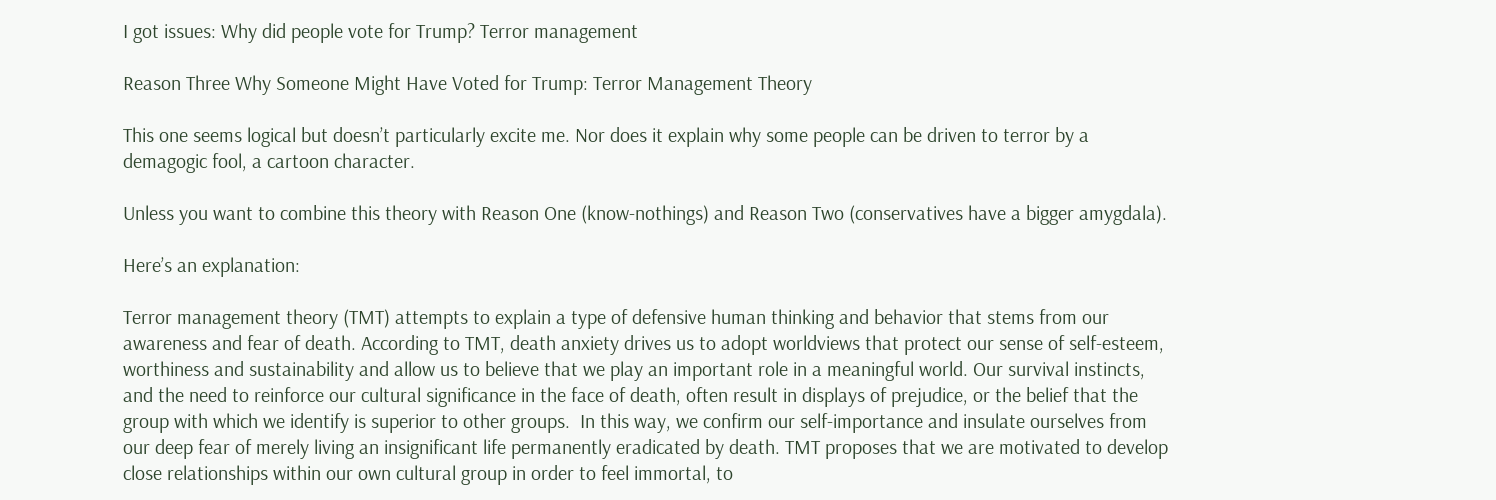I got issues: Why did people vote for Trump? Terror management

Reason Three Why Someone Might Have Voted for Trump: Terror Management Theory

This one seems logical but doesn’t particularly excite me. Nor does it explain why some people can be driven to terror by a demagogic fool, a cartoon character.

Unless you want to combine this theory with Reason One (know-nothings) and Reason Two (conservatives have a bigger amygdala).

Here’s an explanation:

Terror management theory (TMT) attempts to explain a type of defensive human thinking and behavior that stems from our awareness and fear of death. According to TMT, death anxiety drives us to adopt worldviews that protect our sense of self-esteem, worthiness and sustainability and allow us to believe that we play an important role in a meaningful world. Our survival instincts, and the need to reinforce our cultural significance in the face of death, often result in displays of prejudice, or the belief that the group with which we identify is superior to other groups.  In this way, we confirm our self-importance and insulate ourselves from our deep fear of merely living an insignificant life permanently eradicated by death. TMT proposes that we are motivated to develop close relationships within our own cultural group in order to feel immortal, to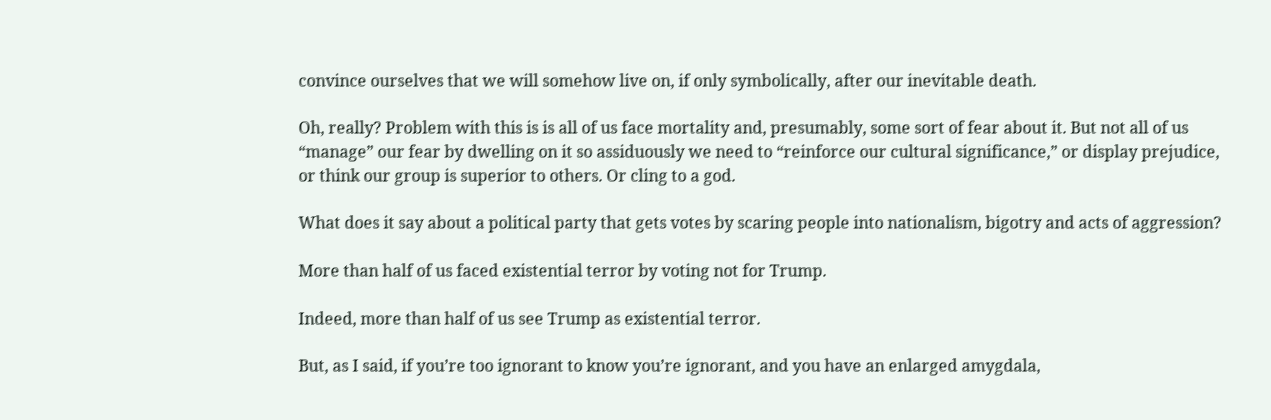convince ourselves that we will somehow live on, if only symbolically, after our inevitable death.

Oh, really? Problem with this is is all of us face mortality and, presumably, some sort of fear about it. But not all of us “manage” our fear by dwelling on it so assiduously we need to “reinforce our cultural significance,” or display prejudice, or think our group is superior to others. Or cling to a god.

What does it say about a political party that gets votes by scaring people into nationalism, bigotry and acts of aggression?

More than half of us faced existential terror by voting not for Trump.

Indeed, more than half of us see Trump as existential terror.

But, as I said, if you’re too ignorant to know you’re ignorant, and you have an enlarged amygdala,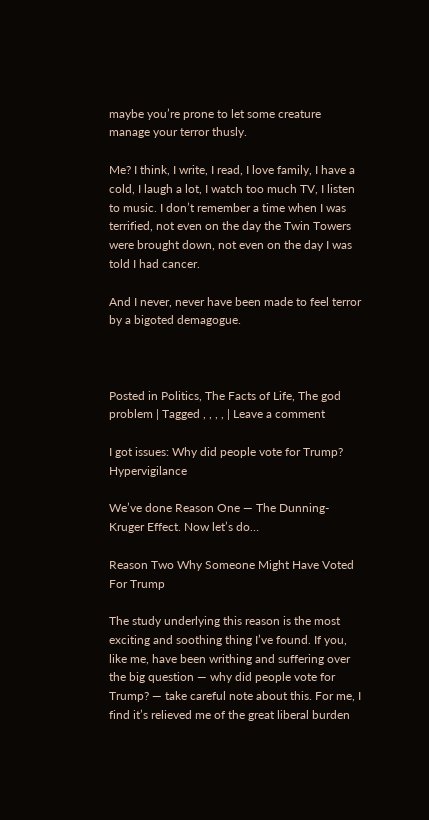maybe you’re prone to let some creature manage your terror thusly.

Me? I think, I write, I read, I love family, I have a cold, I laugh a lot, I watch too much TV, I listen to music. I don’t remember a time when I was terrified, not even on the day the Twin Towers were brought down, not even on the day I was told I had cancer.

And I never, never have been made to feel terror by a bigoted demagogue.



Posted in Politics, The Facts of Life, The god problem | Tagged , , , , | Leave a comment

I got issues: Why did people vote for Trump? Hypervigilance

We’ve done Reason One — The Dunning-Kruger Effect. Now let’s do…

Reason Two Why Someone Might Have Voted For Trump

The study underlying this reason is the most exciting and soothing thing I’ve found. If you, like me, have been writhing and suffering over the big question — why did people vote for Trump? — take careful note about this. For me, I find it’s relieved me of the great liberal burden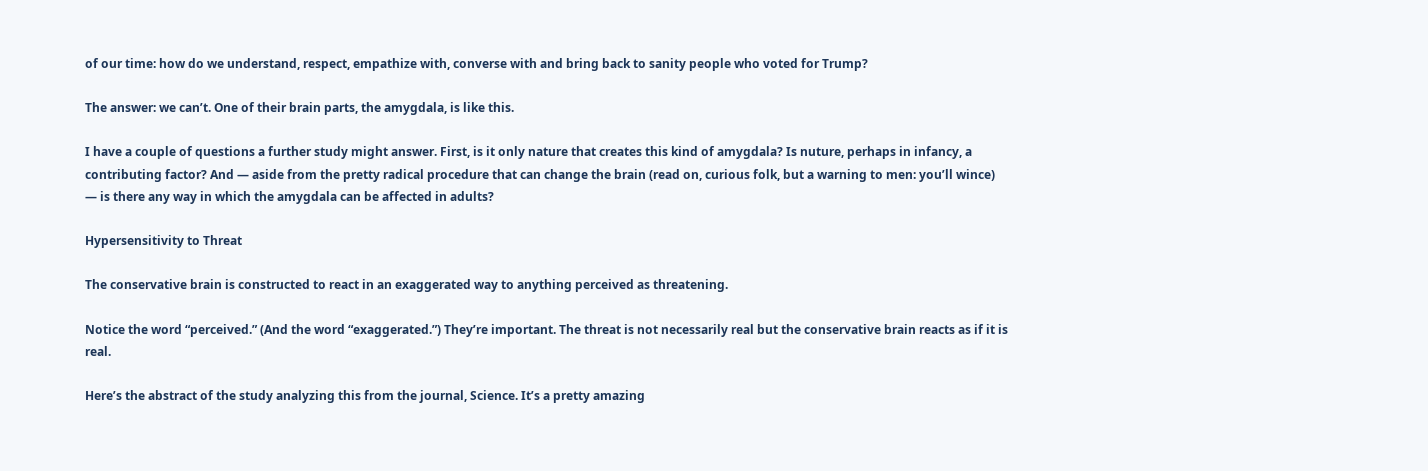of our time: how do we understand, respect, empathize with, converse with and bring back to sanity people who voted for Trump?

The answer: we can’t. One of their brain parts, the amygdala, is like this.

I have a couple of questions a further study might answer. First, is it only nature that creates this kind of amygdala? Is nuture, perhaps in infancy, a contributing factor? And — aside from the pretty radical procedure that can change the brain (read on, curious folk, but a warning to men: you’ll wince) — is there any way in which the amygdala can be affected in adults?

Hypersensitivity to Threat

The conservative brain is constructed to react in an exaggerated way to anything perceived as threatening.

Notice the word “perceived.” (And the word “exaggerated.”) They’re important. The threat is not necessarily real but the conservative brain reacts as if it is real.

Here’s the abstract of the study analyzing this from the journal, Science. It’s a pretty amazing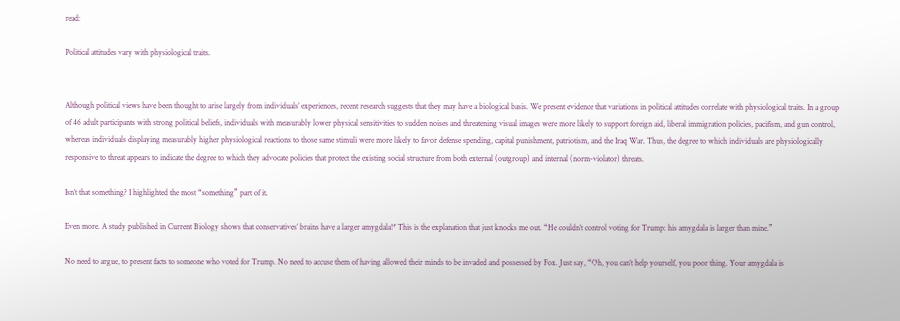read:

Political attitudes vary with physiological traits.


Although political views have been thought to arise largely from individuals’ experiences, recent research suggests that they may have a biological basis. We present evidence that variations in political attitudes correlate with physiological traits. In a group of 46 adult participants with strong political beliefs, individuals with measurably lower physical sensitivities to sudden noises and threatening visual images were more likely to support foreign aid, liberal immigration policies, pacifism, and gun control, whereas individuals displaying measurably higher physiological reactions to those same stimuli were more likely to favor defense spending, capital punishment, patriotism, and the Iraq War. Thus, the degree to which individuals are physiologically responsive to threat appears to indicate the degree to which they advocate policies that protect the existing social structure from both external (outgroup) and internal (norm-violator) threats.

Isn’t that something? I highlighted the most “something” part of it.

Even more. A study published in Current Biology shows that conservatives’ brains have a larger amygdala!* This is the explanation that just knocks me out. “He couldn’t control voting for Trump: his amygdala is larger than mine.”

No need to argue, to present facts to someone who voted for Trump. No need to accuse them of having allowed their minds to be invaded and possessed by Fox. Just say, “Oh, you can’t help yourself, you poor thing. Your amygdala is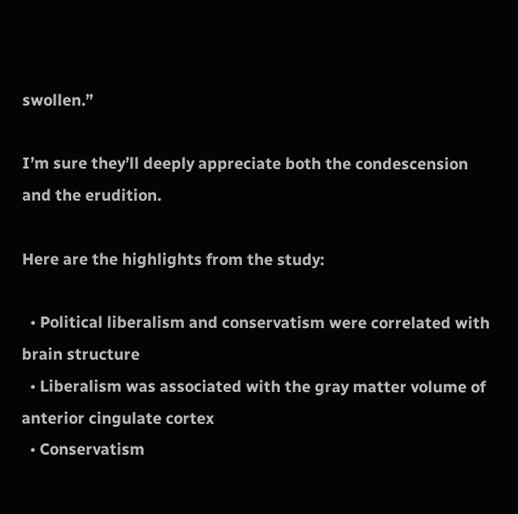swollen.”

I’m sure they’ll deeply appreciate both the condescension and the erudition.

Here are the highlights from the study:

  • Political liberalism and conservatism were correlated with brain structure
  • Liberalism was associated with the gray matter volume of anterior cingulate cortex
  • Conservatism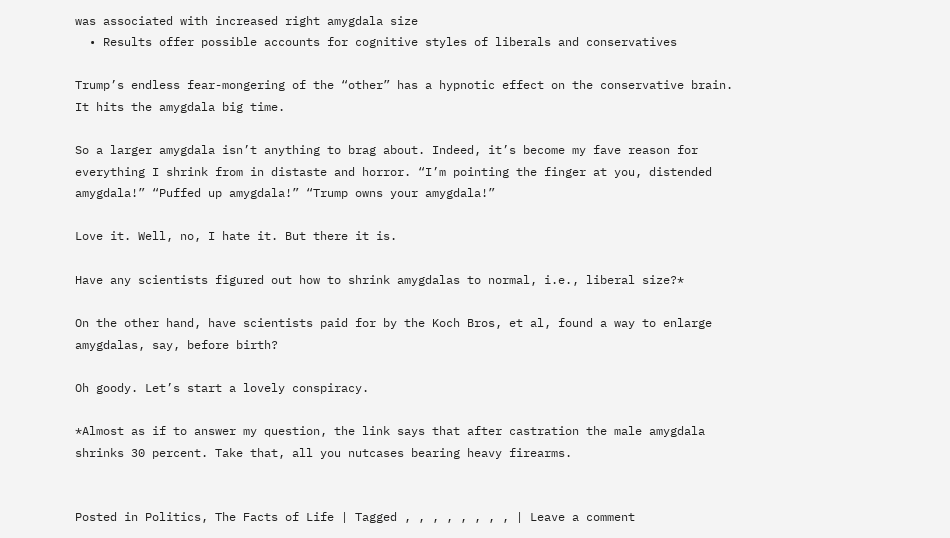was associated with increased right amygdala size
  • Results offer possible accounts for cognitive styles of liberals and conservatives

Trump’s endless fear-mongering of the “other” has a hypnotic effect on the conservative brain. It hits the amygdala big time.

So a larger amygdala isn’t anything to brag about. Indeed, it’s become my fave reason for everything I shrink from in distaste and horror. “I’m pointing the finger at you, distended amygdala!” “Puffed up amygdala!” “Trump owns your amygdala!”

Love it. Well, no, I hate it. But there it is.

Have any scientists figured out how to shrink amygdalas to normal, i.e., liberal size?*

On the other hand, have scientists paid for by the Koch Bros, et al, found a way to enlarge amygdalas, say, before birth?

Oh goody. Let’s start a lovely conspiracy.

*Almost as if to answer my question, the link says that after castration the male amygdala shrinks 30 percent. Take that, all you nutcases bearing heavy firearms.


Posted in Politics, The Facts of Life | Tagged , , , , , , , , | Leave a comment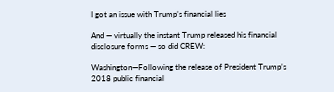I got an issue with Trump’s financial lies

And — virtually the instant Trump released his financial disclosure forms — so did CREW:

Washington—Following the release of President Trump’s 2018 public financial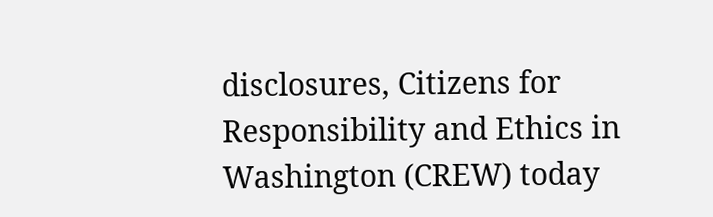disclosures, Citizens for Responsibility and Ethics in Washington (CREW) today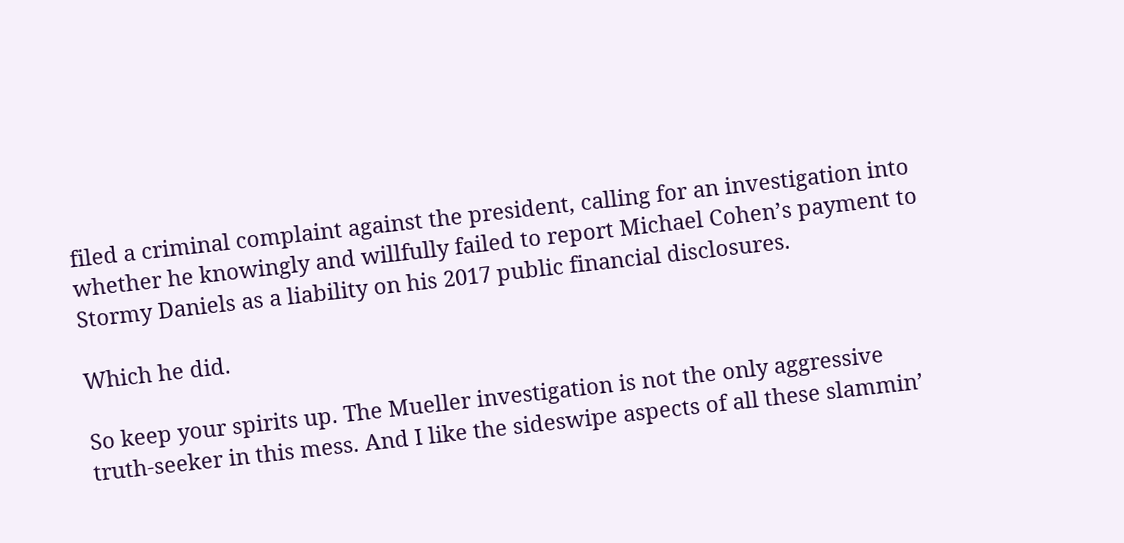filed a criminal complaint against the president, calling for an investigation into whether he knowingly and willfully failed to report Michael Cohen’s payment to Stormy Daniels as a liability on his 2017 public financial disclosures.

Which he did.

So keep your spirits up. The Mueller investigation is not the only aggressive truth-seeker in this mess. And I like the sideswipe aspects of all these slammin’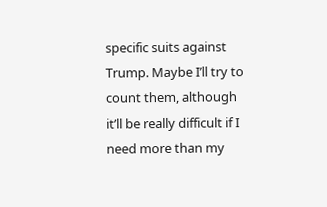specific suits against Trump. Maybe I’ll try to count them, although it’ll be really difficult if I need more than my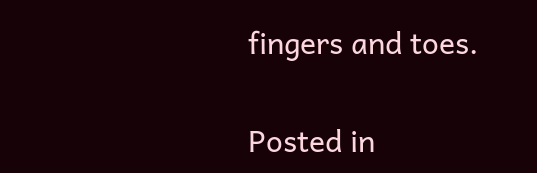fingers and toes.

Posted in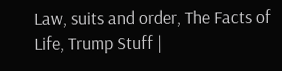Law, suits and order, The Facts of Life, Trump Stuff |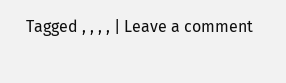Tagged , , , , | Leave a comment